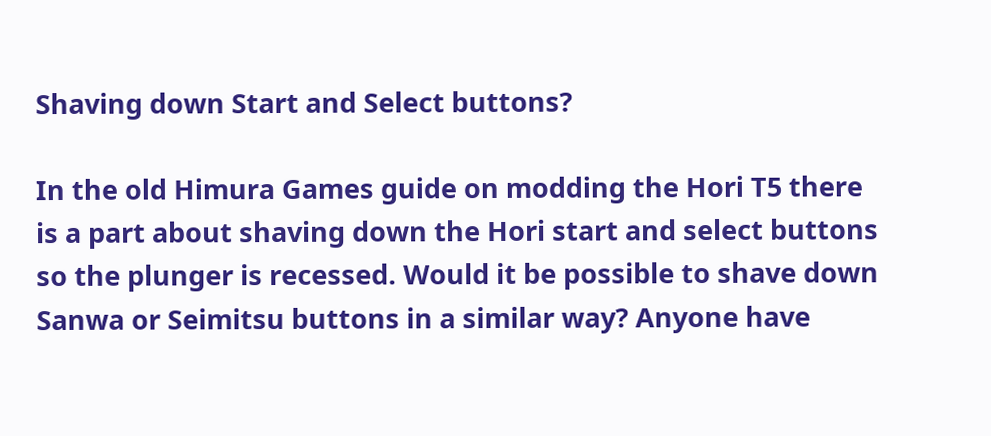Shaving down Start and Select buttons?

In the old Himura Games guide on modding the Hori T5 there is a part about shaving down the Hori start and select buttons so the plunger is recessed. Would it be possible to shave down Sanwa or Seimitsu buttons in a similar way? Anyone have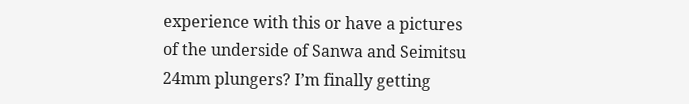experience with this or have a pictures of the underside of Sanwa and Seimitsu 24mm plungers? I’m finally getting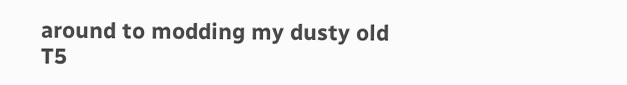around to modding my dusty old T5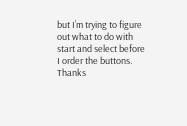but I’m trying to figure out what to do with start and select before I order the buttons. Thanks